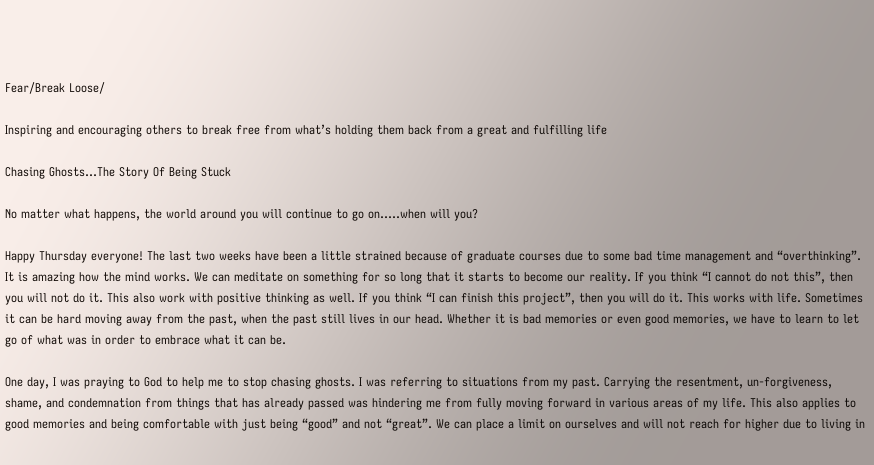Fear/Break Loose/

Inspiring and encouraging others to break free from what’s holding them back from a great and fulfilling life

Chasing Ghosts…The Story Of Being Stuck

No matter what happens, the world around you will continue to go on…..when will you?

Happy Thursday everyone! The last two weeks have been a little strained because of graduate courses due to some bad time management and “overthinking”. It is amazing how the mind works. We can meditate on something for so long that it starts to become our reality. If you think “I cannot do not this”, then you will not do it. This also work with positive thinking as well. If you think “I can finish this project”, then you will do it. This works with life. Sometimes it can be hard moving away from the past, when the past still lives in our head. Whether it is bad memories or even good memories, we have to learn to let go of what was in order to embrace what it can be.

One day, I was praying to God to help me to stop chasing ghosts. I was referring to situations from my past. Carrying the resentment, un-forgiveness, shame, and condemnation from things that has already passed was hindering me from fully moving forward in various areas of my life. This also applies to good memories and being comfortable with just being “good” and not “great”. We can place a limit on ourselves and will not reach for higher due to living in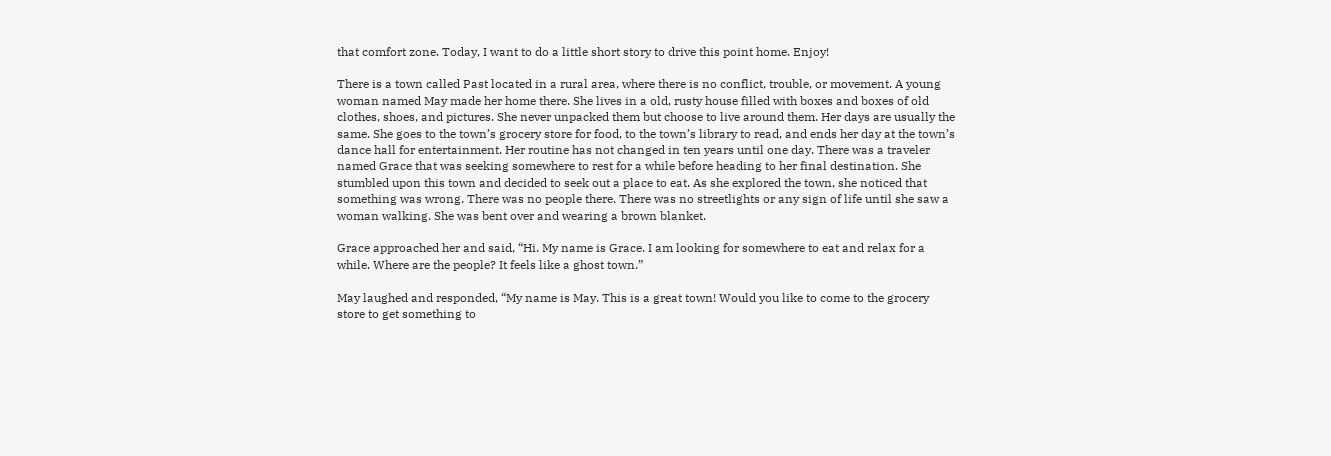that comfort zone. Today, I want to do a little short story to drive this point home. Enjoy!

There is a town called Past located in a rural area, where there is no conflict, trouble, or movement. A young woman named May made her home there. She lives in a old, rusty house filled with boxes and boxes of old clothes, shoes, and pictures. She never unpacked them but choose to live around them. Her days are usually the same. She goes to the town’s grocery store for food, to the town’s library to read, and ends her day at the town’s dance hall for entertainment. Her routine has not changed in ten years until one day. There was a traveler named Grace that was seeking somewhere to rest for a while before heading to her final destination. She stumbled upon this town and decided to seek out a place to eat. As she explored the town, she noticed that something was wrong. There was no people there. There was no streetlights or any sign of life until she saw a woman walking. She was bent over and wearing a brown blanket.

Grace approached her and said, “Hi. My name is Grace. I am looking for somewhere to eat and relax for a while. Where are the people? It feels like a ghost town.”

May laughed and responded, “My name is May. This is a great town! Would you like to come to the grocery store to get something to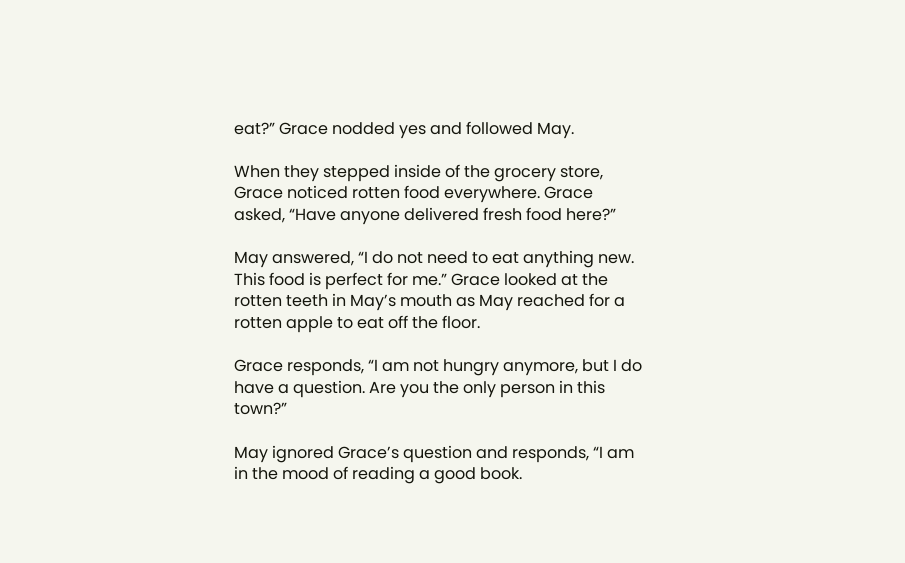eat?” Grace nodded yes and followed May.

When they stepped inside of the grocery store, Grace noticed rotten food everywhere. Grace asked, “Have anyone delivered fresh food here?”

May answered, “I do not need to eat anything new. This food is perfect for me.” Grace looked at the rotten teeth in May’s mouth as May reached for a rotten apple to eat off the floor.

Grace responds, “I am not hungry anymore, but I do have a question. Are you the only person in this town?”

May ignored Grace’s question and responds, “I am in the mood of reading a good book.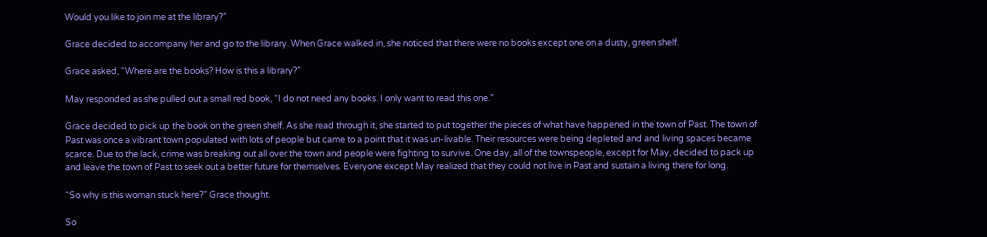Would you like to join me at the library?”

Grace decided to accompany her and go to the library. When Grace walked in, she noticed that there were no books except one on a dusty, green shelf.

Grace asked, “Where are the books? How is this a library?”

May responded as she pulled out a small red book, “I do not need any books. I only want to read this one.”

Grace decided to pick up the book on the green shelf. As she read through it, she started to put together the pieces of what have happened in the town of Past. The town of Past was once a vibrant town populated with lots of people but came to a point that it was un-livable. Their resources were being depleted and and living spaces became scarce. Due to the lack, crime was breaking out all over the town and people were fighting to survive. One day, all of the townspeople, except for May, decided to pack up and leave the town of Past to seek out a better future for themselves. Everyone except May realized that they could not live in Past and sustain a living there for long.

“So why is this woman stuck here?” Grace thought.

So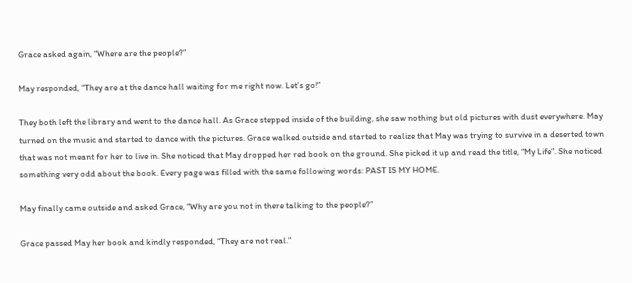Grace asked again, “Where are the people?”

May responded, “They are at the dance hall waiting for me right now. Let’s go!”

They both left the library and went to the dance hall. As Grace stepped inside of the building, she saw nothing but old pictures with dust everywhere. May turned on the music and started to dance with the pictures. Grace walked outside and started to realize that May was trying to survive in a deserted town that was not meant for her to live in. She noticed that May dropped her red book on the ground. She picked it up and read the title, “My Life”. She noticed something very odd about the book. Every page was filled with the same following words: PAST IS MY HOME.

May finally came outside and asked Grace, “Why are you not in there talking to the people?”

Grace passed May her book and kindly responded, “They are not real.”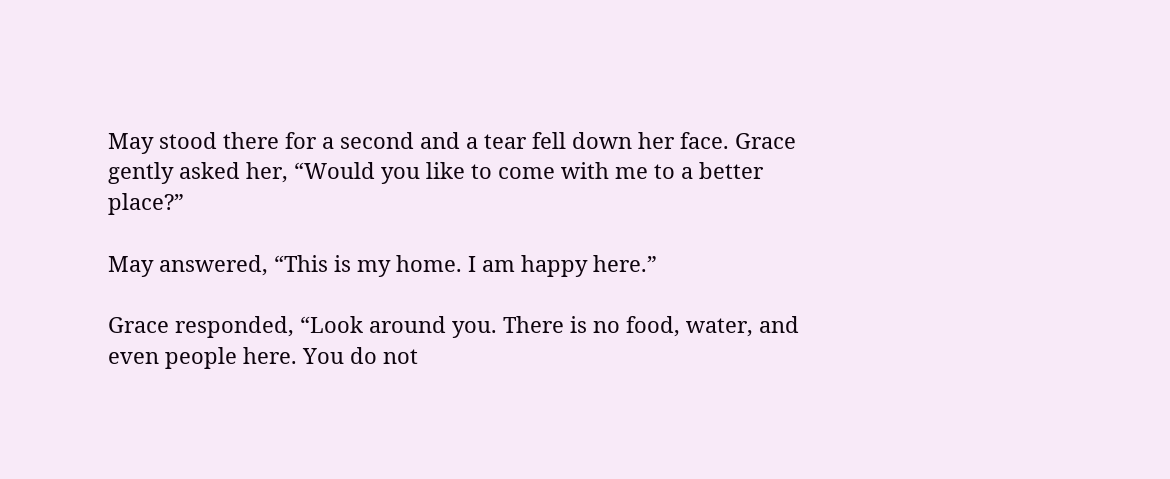May stood there for a second and a tear fell down her face. Grace gently asked her, “Would you like to come with me to a better place?”

May answered, “This is my home. I am happy here.”

Grace responded, “Look around you. There is no food, water, and even people here. You do not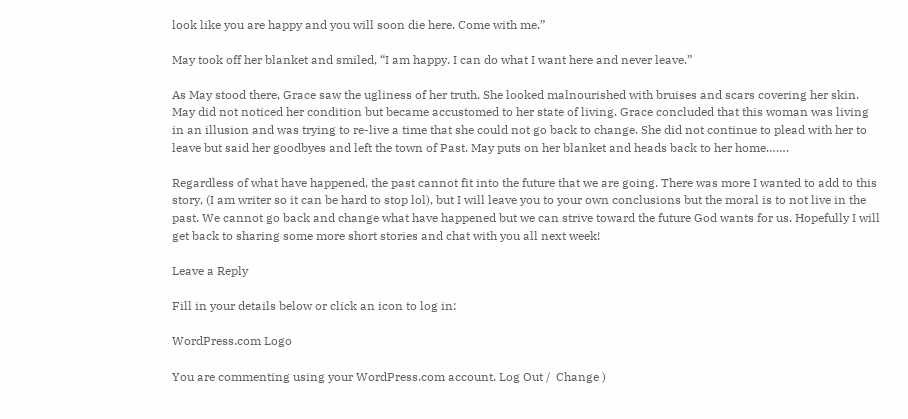look like you are happy and you will soon die here. Come with me.”

May took off her blanket and smiled, “I am happy. I can do what I want here and never leave.”

As May stood there, Grace saw the ugliness of her truth. She looked malnourished with bruises and scars covering her skin. May did not noticed her condition but became accustomed to her state of living. Grace concluded that this woman was living in an illusion and was trying to re-live a time that she could not go back to change. She did not continue to plead with her to leave but said her goodbyes and left the town of Past. May puts on her blanket and heads back to her home…….

Regardless of what have happened, the past cannot fit into the future that we are going. There was more I wanted to add to this story, (I am writer so it can be hard to stop lol), but I will leave you to your own conclusions but the moral is to not live in the past. We cannot go back and change what have happened but we can strive toward the future God wants for us. Hopefully I will get back to sharing some more short stories and chat with you all next week!

Leave a Reply

Fill in your details below or click an icon to log in:

WordPress.com Logo

You are commenting using your WordPress.com account. Log Out /  Change )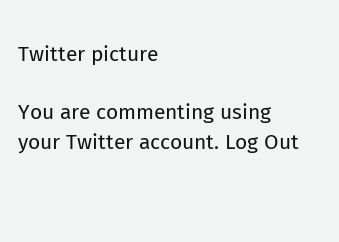Twitter picture

You are commenting using your Twitter account. Log Out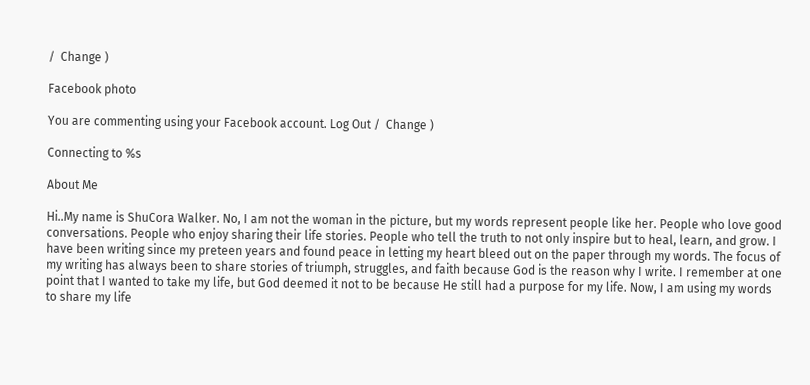/  Change )

Facebook photo

You are commenting using your Facebook account. Log Out /  Change )

Connecting to %s

About Me

Hi..My name is ShuCora Walker. No, I am not the woman in the picture, but my words represent people like her. People who love good conversations. People who enjoy sharing their life stories. People who tell the truth to not only inspire but to heal, learn, and grow. I have been writing since my preteen years and found peace in letting my heart bleed out on the paper through my words. The focus of my writing has always been to share stories of triumph, struggles, and faith because God is the reason why I write. I remember at one point that I wanted to take my life, but God deemed it not to be because He still had a purpose for my life. Now, I am using my words to share my life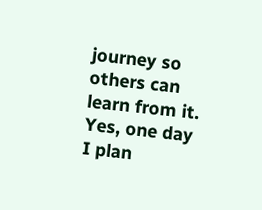journey so others can learn from it. Yes, one day I plan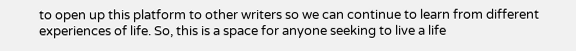to open up this platform to other writers so we can continue to learn from different experiences of life. So, this is a space for anyone seeking to live a life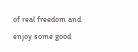of real freedom and enjoy some good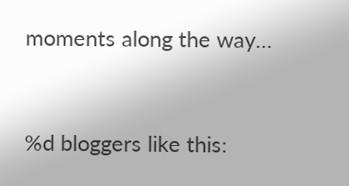moments along the way…


%d bloggers like this: